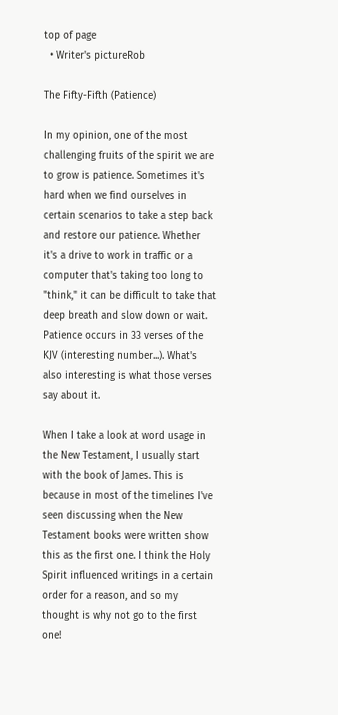top of page
  • Writer's pictureRob

The Fifty-Fifth (Patience)

In my opinion, one of the most challenging fruits of the spirit we are to grow is patience. Sometimes it's hard when we find ourselves in certain scenarios to take a step back and restore our patience. Whether it's a drive to work in traffic or a computer that's taking too long to "think," it can be difficult to take that deep breath and slow down or wait. Patience occurs in 33 verses of the KJV (interesting number...). What's also interesting is what those verses say about it.

When I take a look at word usage in the New Testament, I usually start with the book of James. This is because in most of the timelines I've seen discussing when the New Testament books were written show this as the first one. I think the Holy Spirit influenced writings in a certain order for a reason, and so my thought is why not go to the first one!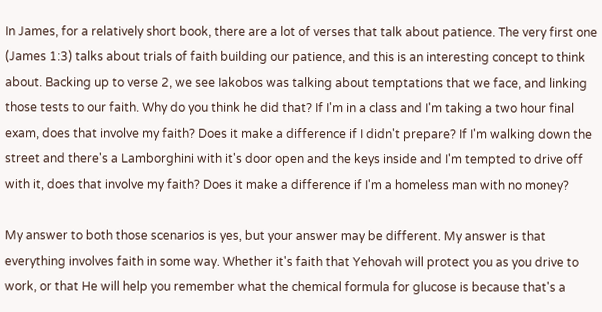In James, for a relatively short book, there are a lot of verses that talk about patience. The very first one (James 1:3) talks about trials of faith building our patience, and this is an interesting concept to think about. Backing up to verse 2, we see Iakobos was talking about temptations that we face, and linking those tests to our faith. Why do you think he did that? If I'm in a class and I'm taking a two hour final exam, does that involve my faith? Does it make a difference if I didn't prepare? If I'm walking down the street and there's a Lamborghini with it's door open and the keys inside and I'm tempted to drive off with it, does that involve my faith? Does it make a difference if I'm a homeless man with no money?

My answer to both those scenarios is yes, but your answer may be different. My answer is that everything involves faith in some way. Whether it's faith that Yehovah will protect you as you drive to work, or that He will help you remember what the chemical formula for glucose is because that's a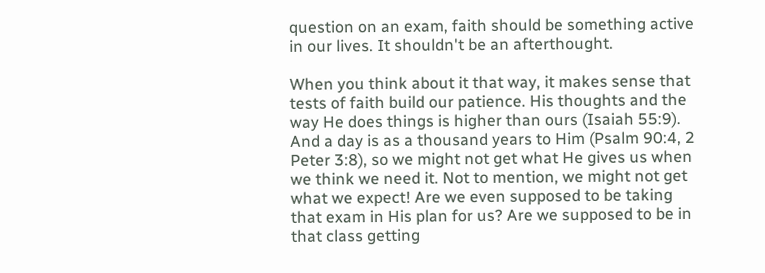question on an exam, faith should be something active in our lives. It shouldn't be an afterthought.

When you think about it that way, it makes sense that tests of faith build our patience. His thoughts and the way He does things is higher than ours (Isaiah 55:9). And a day is as a thousand years to Him (Psalm 90:4, 2 Peter 3:8), so we might not get what He gives us when we think we need it. Not to mention, we might not get what we expect! Are we even supposed to be taking that exam in His plan for us? Are we supposed to be in that class getting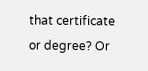that certificate or degree? Or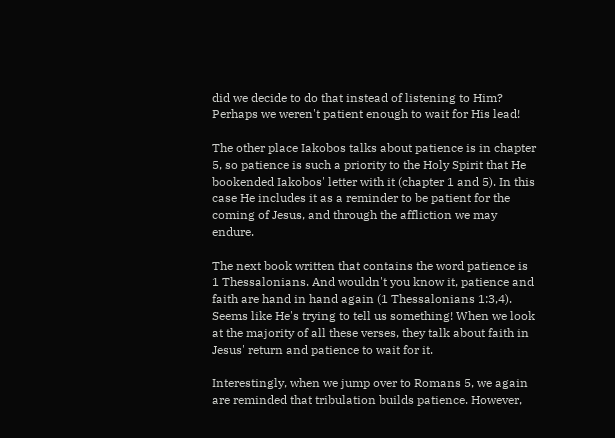did we decide to do that instead of listening to Him? Perhaps we weren't patient enough to wait for His lead!

The other place Iakobos talks about patience is in chapter 5, so patience is such a priority to the Holy Spirit that He bookended Iakobos' letter with it (chapter 1 and 5). In this case He includes it as a reminder to be patient for the coming of Jesus, and through the affliction we may endure.

The next book written that contains the word patience is 1 Thessalonians. And wouldn't you know it, patience and faith are hand in hand again (1 Thessalonians 1:3,4). Seems like He's trying to tell us something! When we look at the majority of all these verses, they talk about faith in Jesus' return and patience to wait for it.

Interestingly, when we jump over to Romans 5, we again are reminded that tribulation builds patience. However,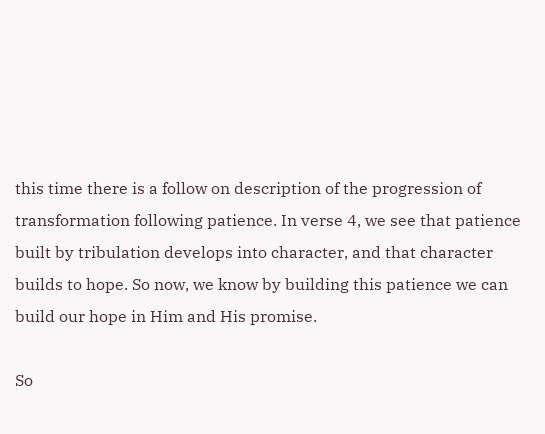this time there is a follow on description of the progression of transformation following patience. In verse 4, we see that patience built by tribulation develops into character, and that character builds to hope. So now, we know by building this patience we can build our hope in Him and His promise.

So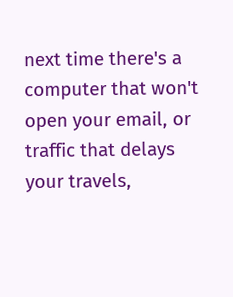next time there's a computer that won't open your email, or traffic that delays your travels,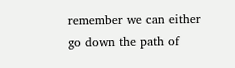remember we can either go down the path of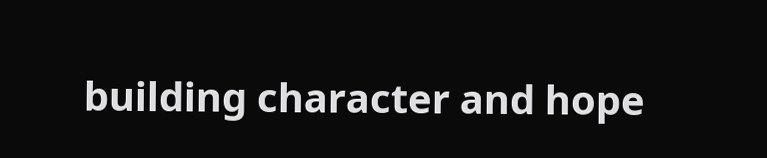building character and hope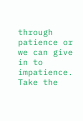through patience or we can give in to impatience. Take the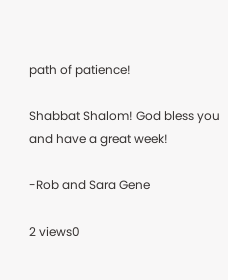path of patience!

Shabbat Shalom! God bless you and have a great week!

-Rob and Sara Gene

2 views0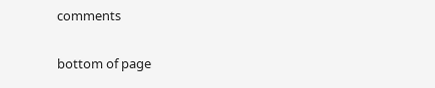comments


bottom of page